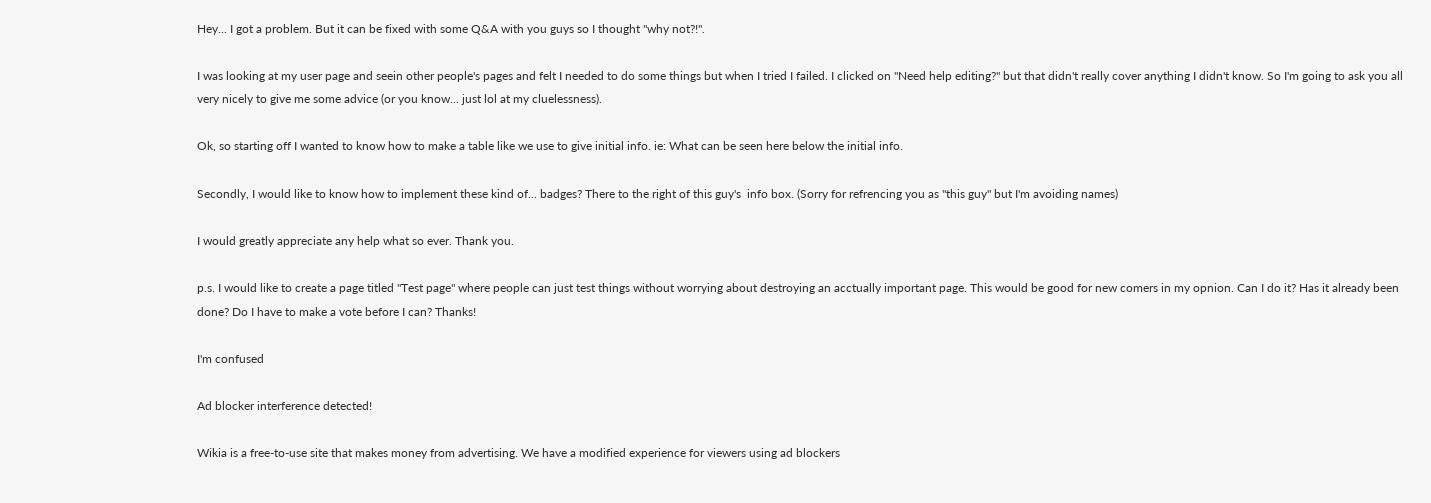Hey... I got a problem. But it can be fixed with some Q&A with you guys so I thought "why not?!".

I was looking at my user page and seein other people's pages and felt I needed to do some things but when I tried I failed. I clicked on "Need help editing?" but that didn't really cover anything I didn't know. So I'm going to ask you all very nicely to give me some advice (or you know... just lol at my cluelessness).

Ok, so starting off I wanted to know how to make a table like we use to give initial info. ie: What can be seen here below the initial info.

Secondly, I would like to know how to implement these kind of... badges? There to the right of this guy's  info box. (Sorry for refrencing you as "this guy" but I'm avoiding names)

I would greatly appreciate any help what so ever. Thank you.

p.s. I would like to create a page titled "Test page" where people can just test things without worrying about destroying an acctually important page. This would be good for new comers in my opnion. Can I do it? Has it already been done? Do I have to make a vote before I can? Thanks!

I'm confused

Ad blocker interference detected!

Wikia is a free-to-use site that makes money from advertising. We have a modified experience for viewers using ad blockers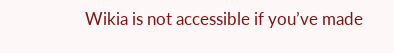Wikia is not accessible if you’ve made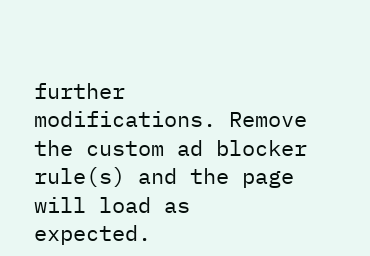further modifications. Remove the custom ad blocker rule(s) and the page will load as expected.